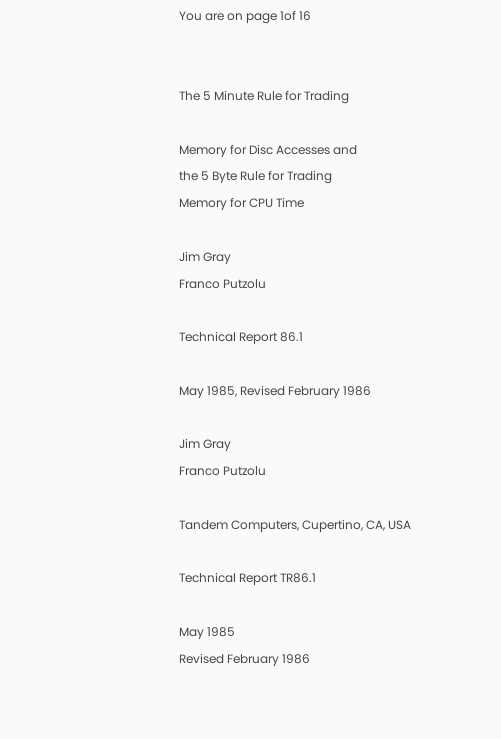You are on page 1of 16


The 5 Minute Rule for Trading

Memory for Disc Accesses and
the 5 Byte Rule for Trading
Memory for CPU Time

Jim Gray
Franco Putzolu

Technical Report 86.1

May 1985, Revised February 1986

Jim Gray
Franco Putzolu

Tandem Computers, Cupertino, CA, USA

Technical Report TR86.1

May 1985
Revised February 1986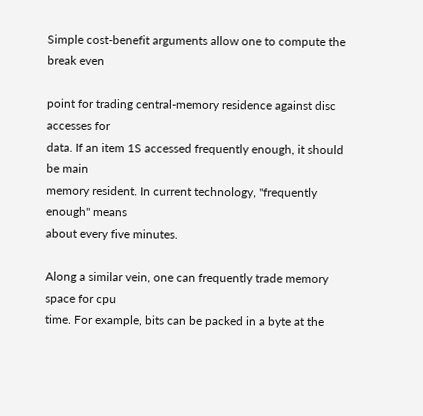Simple cost-benefit arguments allow one to compute the break even

point for trading central-memory residence against disc accesses for
data. If an item 1S accessed frequently enough, it should be main
memory resident. In current technology, "frequently enough" means
about every five minutes.

Along a similar vein, one can frequently trade memory space for cpu
time. For example, bits can be packed in a byte at the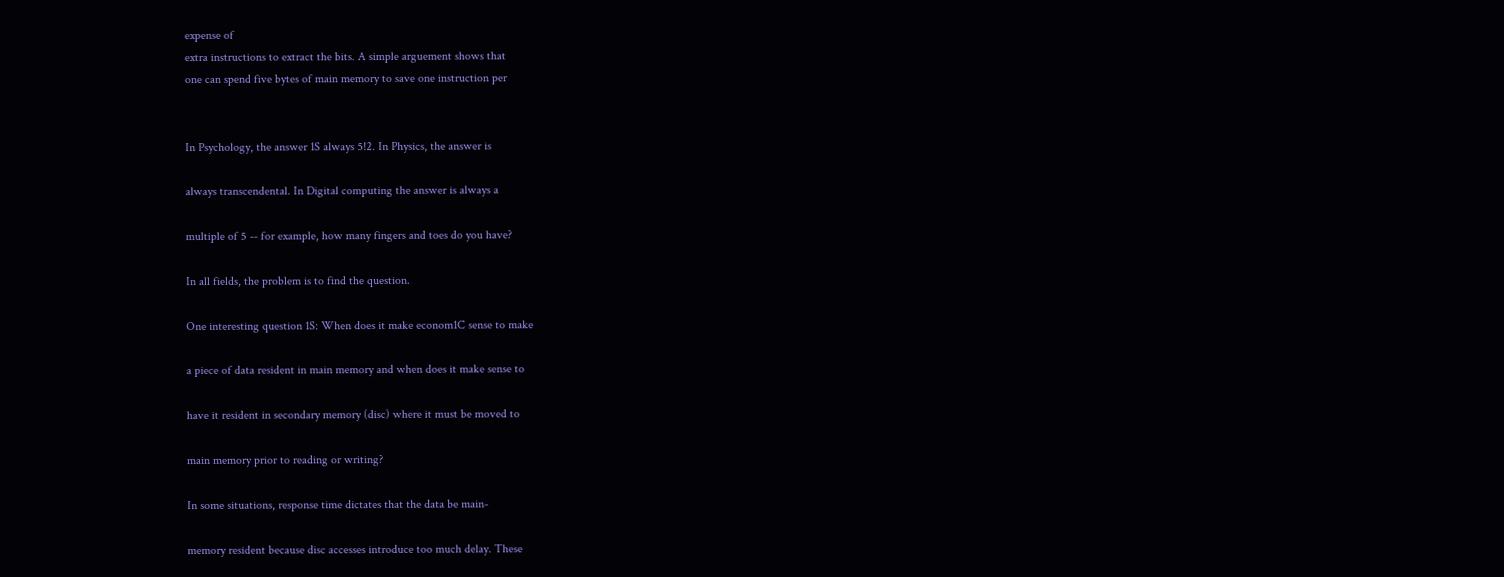expense of
extra instructions to extract the bits. A simple arguement shows that
one can spend five bytes of main memory to save one instruction per


In Psychology, the answer 1S always 5!2. In Physics, the answer is

always transcendental. In Digital computing the answer is always a

multiple of 5 -- for example, how many fingers and toes do you have?

In all fields, the problem is to find the question.

One interesting question 1S: When does it make econom1C sense to make

a piece of data resident in main memory and when does it make sense to

have it resident in secondary memory (disc) where it must be moved to

main memory prior to reading or writing?

In some situations, response time dictates that the data be main-

memory resident because disc accesses introduce too much delay. These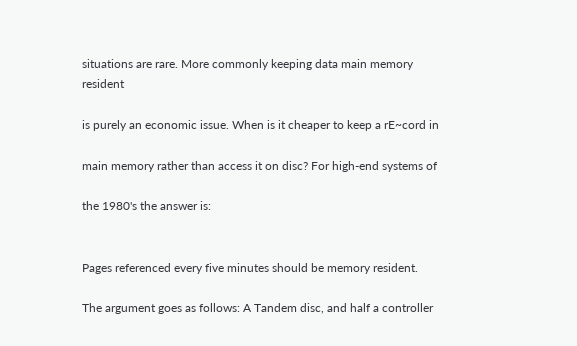situations are rare. More commonly keeping data main memory resident

is purely an economic issue. When is it cheaper to keep a rE~cord in

main memory rather than access it on disc? For high-end systems of

the 1980's the answer is:


Pages referenced every five minutes should be memory resident.

The argument goes as follows: A Tandem disc, and half a controller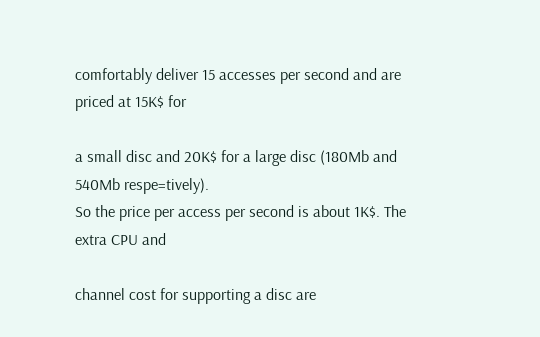comfortably deliver 15 accesses per second and are priced at 15K$ for

a small disc and 20K$ for a large disc (180Mb and 540Mb respe=tively).
So the price per access per second is about 1K$. The extra CPU and

channel cost for supporting a disc are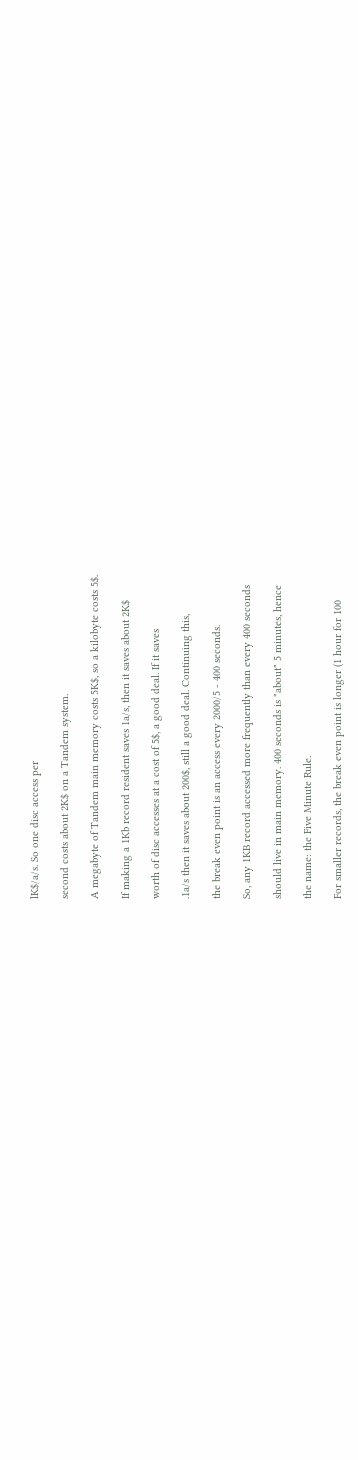lK$/a/s. So one disc access per

second costs about 2K$ on a Tandem system.

A megabyte of Tandem main memory costs 5K$, so a kilobyte costs 5$.

If making a 1Kb record resident saves 1a/s, then it saves about 2K$

worth of disc accesses at a cost of 5$, a good deal. If it saves

.1a/s then it saves about 200$, still a good deal. Continuing this,

the break even point is an access every 2000/5 - 400 seconds.

So, any 1KB record accessed more frequently than every 400 seconds

should live in main memory. 400 seconds is "about" 5 minutes, hence

the name: the Five Minute Rule.

For smaller records, the break even point is longer (1 hour for 100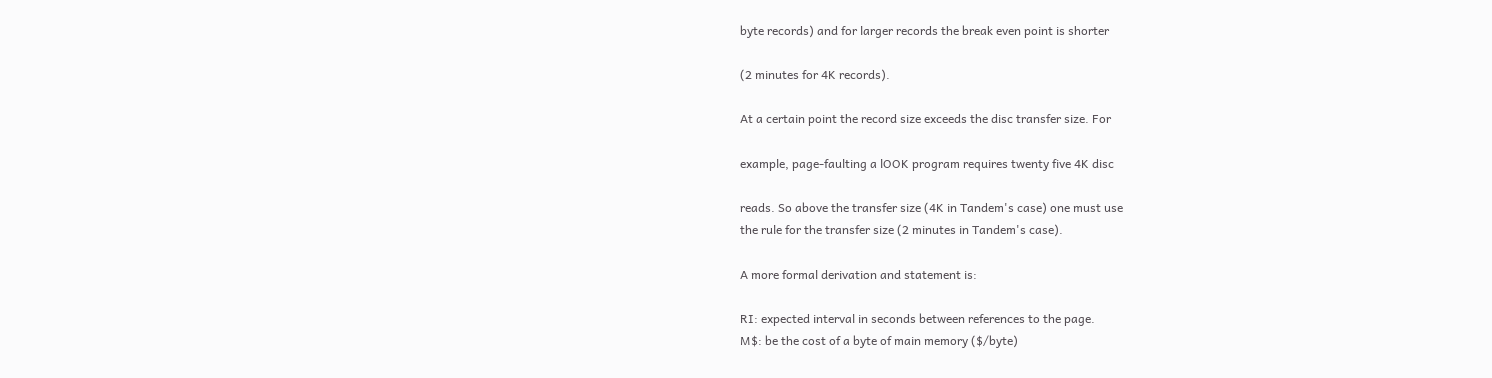byte records) and for larger records the break even point is shorter

(2 minutes for 4K records).

At a certain point the record size exceeds the disc transfer size. For

example, page-faulting a lOOK program requires twenty five 4K disc

reads. So above the transfer size (4K in Tandem's case) one must use
the rule for the transfer size (2 minutes in Tandem's case).

A more formal derivation and statement is:

RI: expected interval in seconds between references to the page.
M$: be the cost of a byte of main memory ($/byte)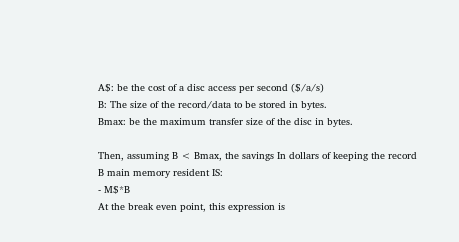A$: be the cost of a disc access per second ($/a/s)
B: The size of the record/data to be stored in bytes.
Bmax: be the maximum transfer size of the disc in bytes.

Then, assuming B < Bmax, the savings In dollars of keeping the record
B main memory resident IS:
- M$*B
At the break even point, this expression is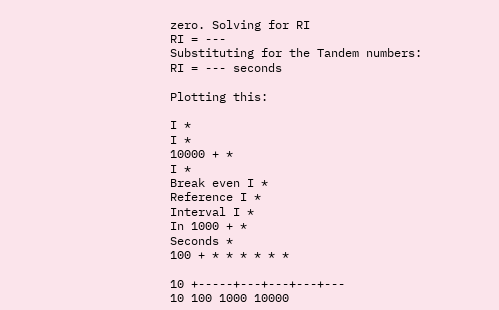zero. Solving for RI
RI = ---
Substituting for the Tandem numbers:
RI = --- seconds

Plotting this:

I *
I *
10000 + *
I *
Break even I *
Reference I *
Interval I *
In 1000 + *
Seconds *
100 + * * * * * *

10 +-----+---+---+---+---
10 100 1000 10000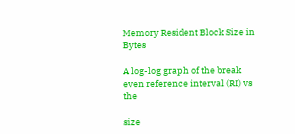Memory Resident Block Size in Bytes

A log-log graph of the break even reference interval (RI) vs the

size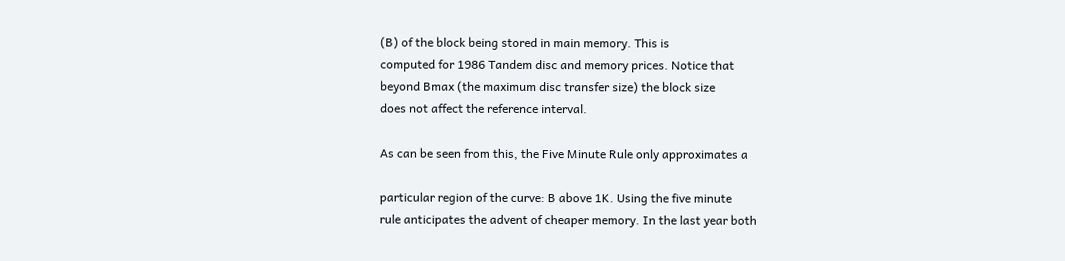(B) of the block being stored in main memory. This is
computed for 1986 Tandem disc and memory prices. Notice that
beyond Bmax (the maximum disc transfer size) the block size
does not affect the reference interval.

As can be seen from this, the Five Minute Rule only approximates a

particular region of the curve: B above 1K. Using the five minute
rule anticipates the advent of cheaper memory. In the last year both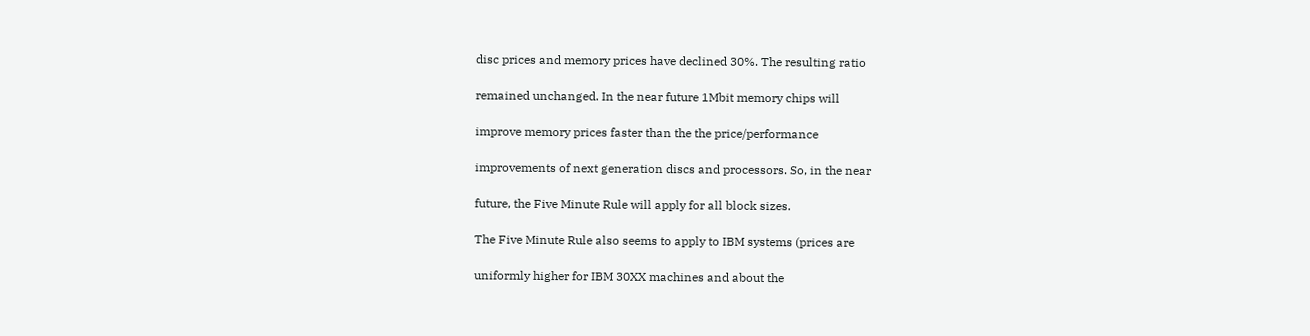disc prices and memory prices have declined 30%. The resulting ratio

remained unchanged. In the near future 1Mbit memory chips will

improve memory prices faster than the the price/performance

improvements of next generation discs and processors. So, in the near

future, the Five Minute Rule will apply for all block sizes.

The Five Minute Rule also seems to apply to IBM systems (prices are

uniformly higher for IBM 30XX machines and about the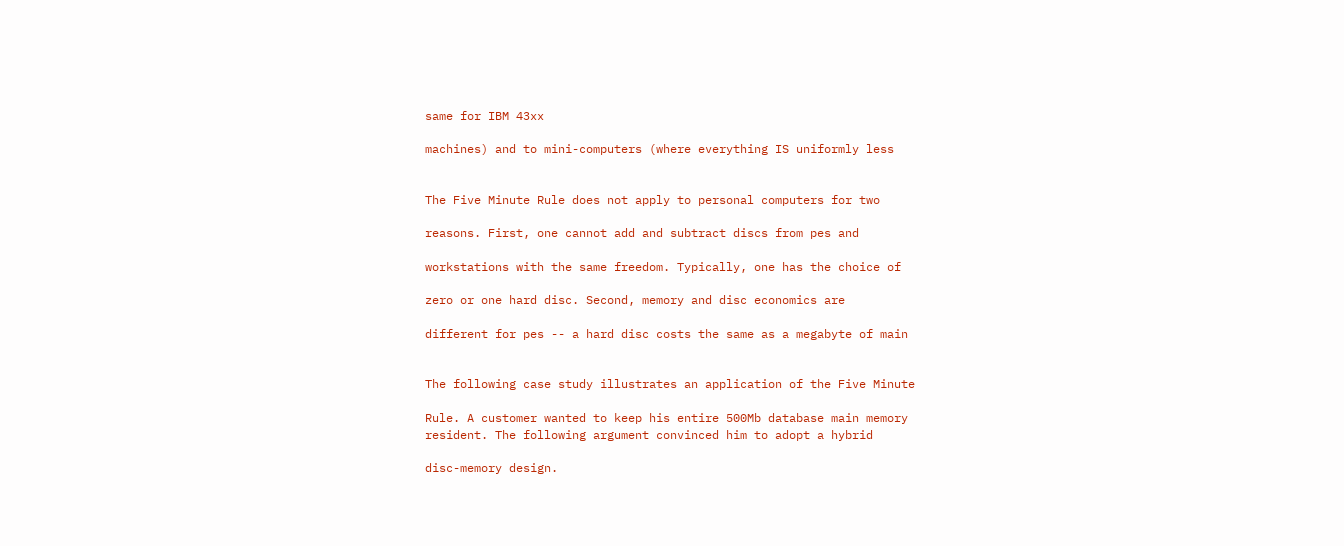same for IBM 43xx

machines) and to mini-computers (where everything IS uniformly less


The Five Minute Rule does not apply to personal computers for two

reasons. First, one cannot add and subtract discs from pes and

workstations with the same freedom. Typically, one has the choice of

zero or one hard disc. Second, memory and disc economics are

different for pes -- a hard disc costs the same as a megabyte of main


The following case study illustrates an application of the Five Minute

Rule. A customer wanted to keep his entire 500Mb database main memory
resident. The following argument convinced him to adopt a hybrid

disc-memory design.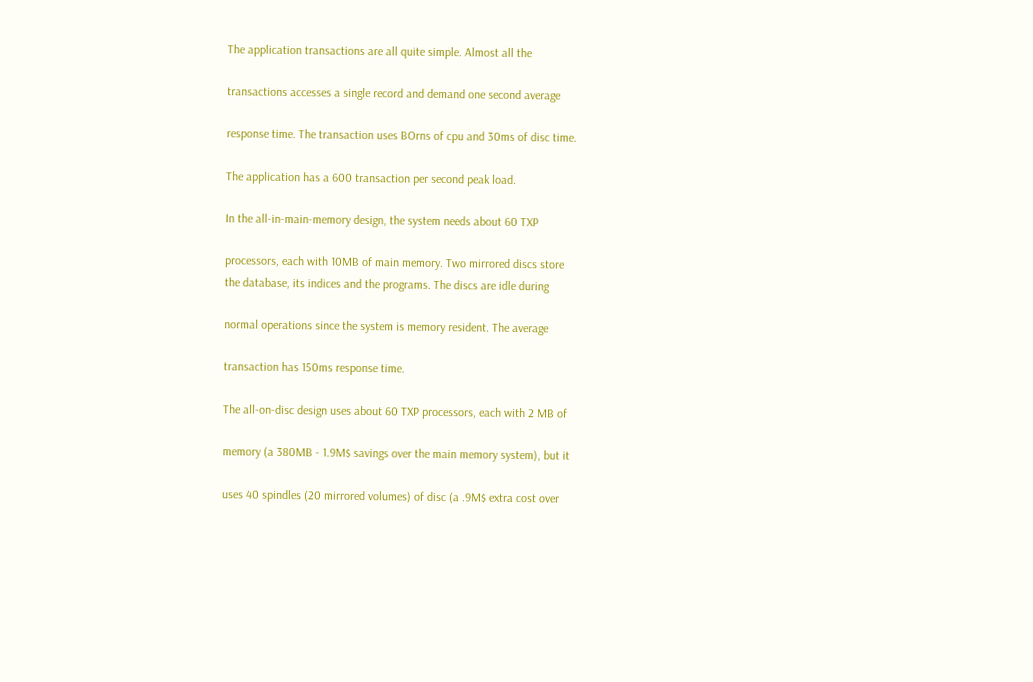The application transactions are all quite simple. Almost all the

transactions accesses a single record and demand one second average

response time. The transaction uses BOrns of cpu and 30ms of disc time.

The application has a 600 transaction per second peak load.

In the all-in-main-memory design, the system needs about 60 TXP

processors, each with 10MB of main memory. Two mirrored discs store
the database, its indices and the programs. The discs are idle during

normal operations since the system is memory resident. The average

transaction has 150ms response time.

The all-on-disc design uses about 60 TXP processors, each with 2 MB of

memory (a 380MB - 1.9M$ savings over the main memory system), but it

uses 40 spindles (20 mirrored volumes) of disc (a .9M$ extra cost over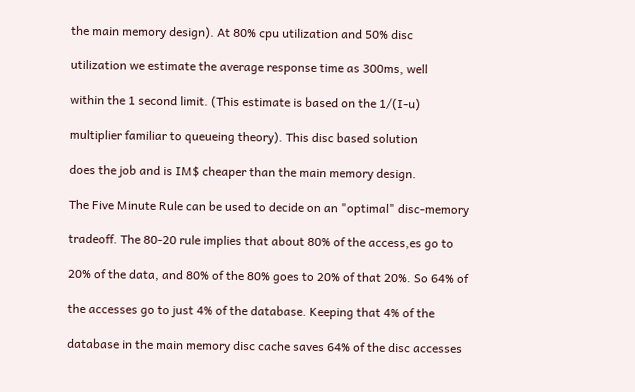the main memory design). At 80% cpu utilization and 50% disc

utilization we estimate the average response time as 300ms, well

within the 1 second limit. (This estimate is based on the 1/(I-u)

multiplier familiar to queueing theory). This disc based solution

does the job and is IM$ cheaper than the main memory design.

The Five Minute Rule can be used to decide on an "optimal" disc-memory

tradeoff. The 80-20 rule implies that about 80% of the access,es go to

20% of the data, and 80% of the 80% goes to 20% of that 20%. So 64% of

the accesses go to just 4% of the database. Keeping that 4% of the

database in the main memory disc cache saves 64% of the disc accesses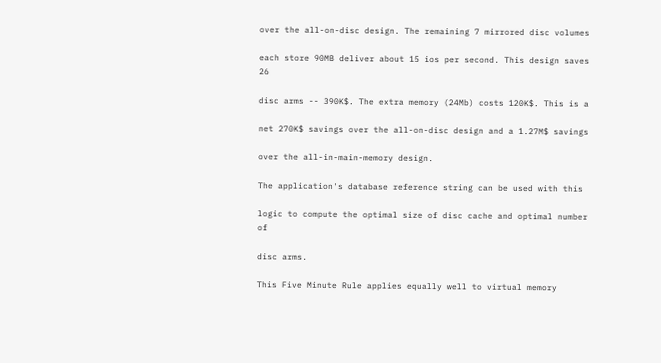over the all-on-disc design. The remaining 7 mirrored disc volumes

each store 90MB deliver about 15 ios per second. This design saves 26

disc arms -- 390K$. The extra memory (24Mb) costs 120K$. This is a

net 270K$ savings over the all-on-disc design and a 1.27M$ savings

over the all-in-main-memory design.

The application's database reference string can be used with this

logic to compute the optimal size of disc cache and optimal number of

disc arms.

This Five Minute Rule applies equally well to virtual memory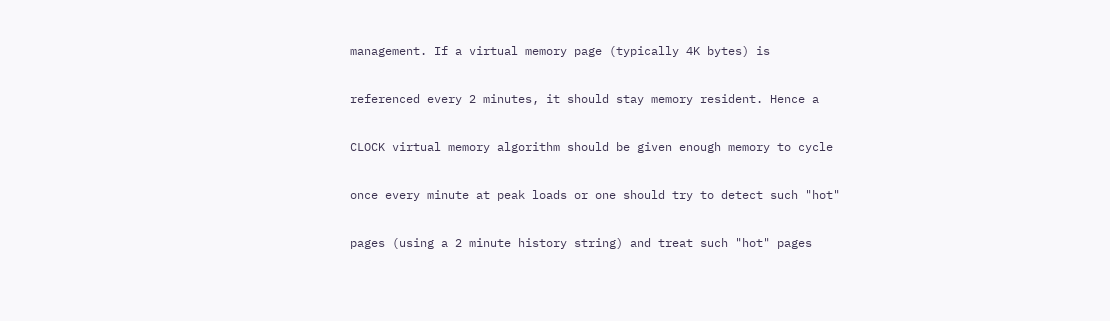management. If a virtual memory page (typically 4K bytes) is

referenced every 2 minutes, it should stay memory resident. Hence a

CLOCK virtual memory algorithm should be given enough memory to cycle

once every minute at peak loads or one should try to detect such "hot"

pages (using a 2 minute history string) and treat such "hot" pages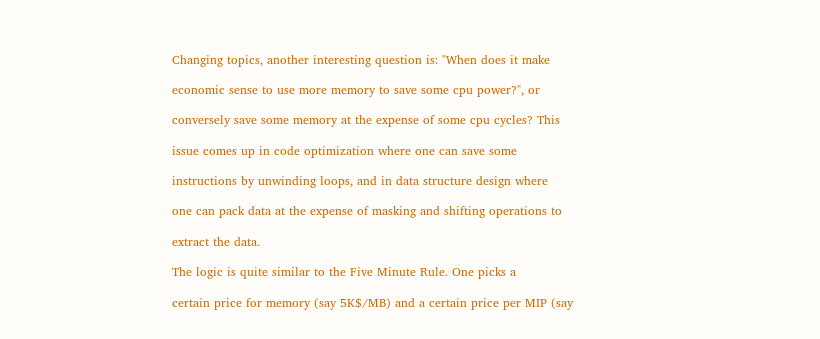Changing topics, another interesting question is: "When does it make

economic sense to use more memory to save some cpu power?", or

conversely save some memory at the expense of some cpu cycles? This

issue comes up in code optimization where one can save some

instructions by unwinding loops, and in data structure design where

one can pack data at the expense of masking and shifting operations to

extract the data.

The logic is quite similar to the Five Minute Rule. One picks a

certain price for memory (say 5K$/MB) and a certain price per MIP (say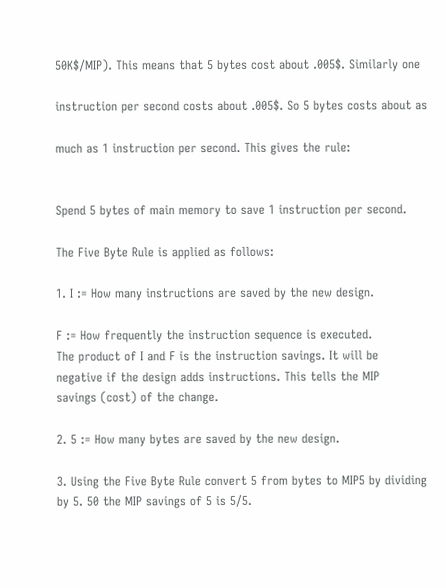50K$/MIP). This means that 5 bytes cost about .005$. Similarly one

instruction per second costs about .005$. So 5 bytes costs about as

much as 1 instruction per second. This gives the rule:


Spend 5 bytes of main memory to save 1 instruction per second.

The Five Byte Rule is applied as follows:

1. I := How many instructions are saved by the new design.

F := How frequently the instruction sequence is executed.
The product of I and F is the instruction savings. It will be
negative if the design adds instructions. This tells the MIP
savings (cost) of the change.

2. 5 := How many bytes are saved by the new design.

3. Using the Five Byte Rule convert 5 from bytes to MIP5 by dividing
by 5. 50 the MIP savings of 5 is 5/5.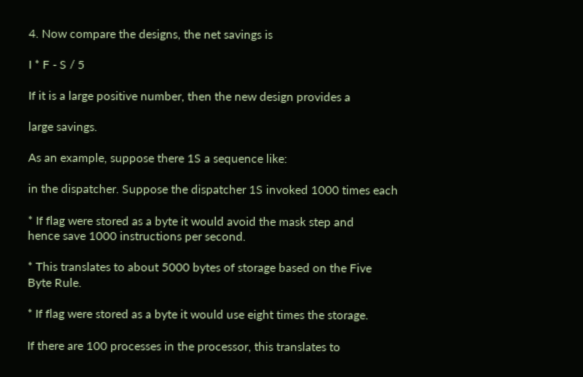4. Now compare the designs, the net savings is

I * F - S / 5

If it is a large positive number, then the new design provides a

large savings.

As an example, suppose there 1S a sequence like:

in the dispatcher. Suppose the dispatcher 1S invoked 1000 times each

* If flag were stored as a byte it would avoid the mask step and
hence save 1000 instructions per second.

* This translates to about 5000 bytes of storage based on the Five
Byte Rule.

* If flag were stored as a byte it would use eight times the storage.

If there are 100 processes in the processor, this translates to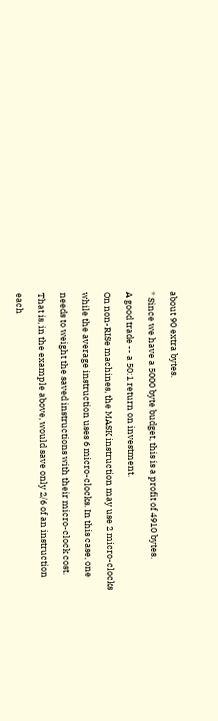about 90 extra bytes.

* Since we have a 5000 byte budget, this is a profit of 4910 bytes.

A good trade -- a 50:1 return on investment.

On non-RISe machines, the MASK instruction may use 2 micro-clocks

while the average instruction uses 6 micro-clocks. In this case, one

needs to weight the saved instructions with their micro-clock cost.

That is, in the example above, would save only 2/6 of an instruction

each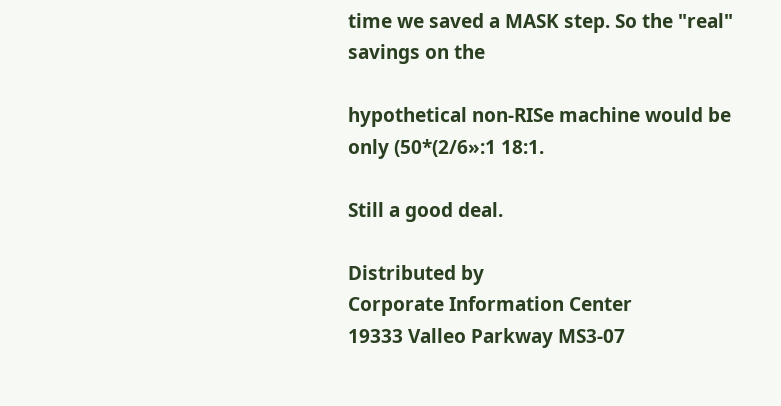time we saved a MASK step. So the "real" savings on the

hypothetical non-RISe machine would be only (50*(2/6»:1 18:1.

Still a good deal.

Distributed by
Corporate Information Center
19333 Valleo Parkway MS3-07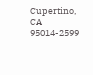Cupertino, CA 95014-2599